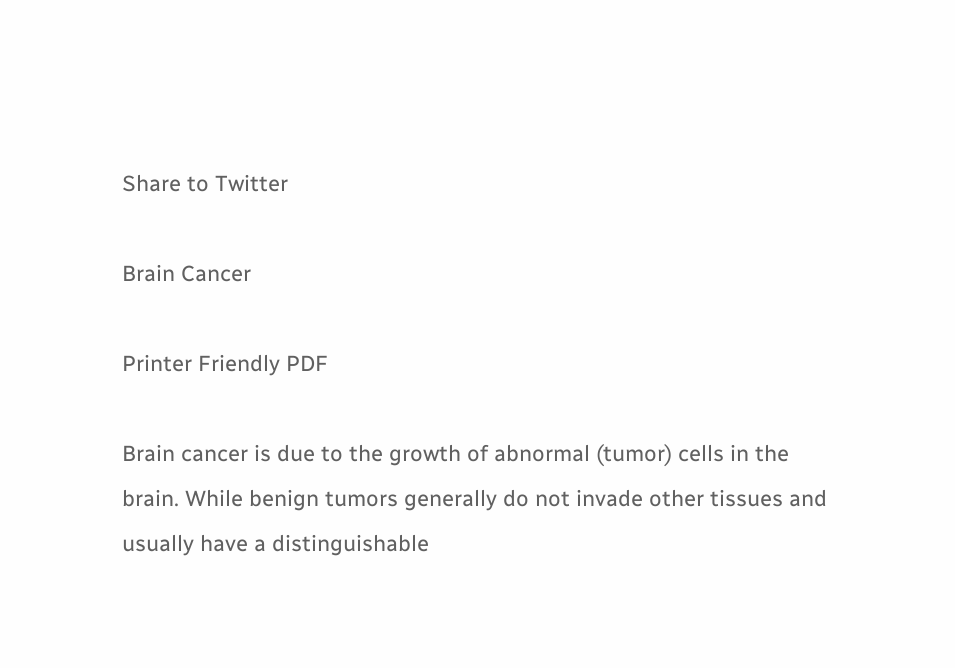Share to Twitter

Brain Cancer

Printer Friendly PDF

Brain cancer is due to the growth of abnormal (tumor) cells in the brain. While benign tumors generally do not invade other tissues and usually have a distinguishable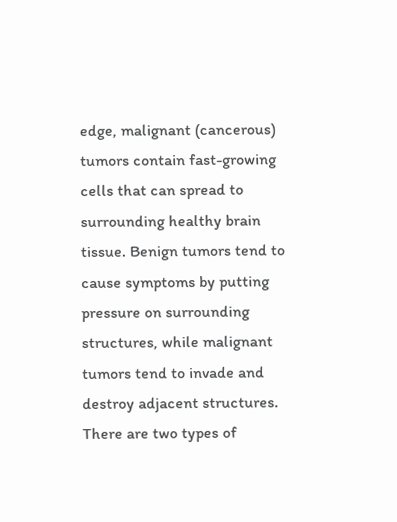edge, malignant (cancerous) tumors contain fast-growing cells that can spread to surrounding healthy brain tissue. Benign tumors tend to cause symptoms by putting pressure on surrounding structures, while malignant tumors tend to invade and destroy adjacent structures. There are two types of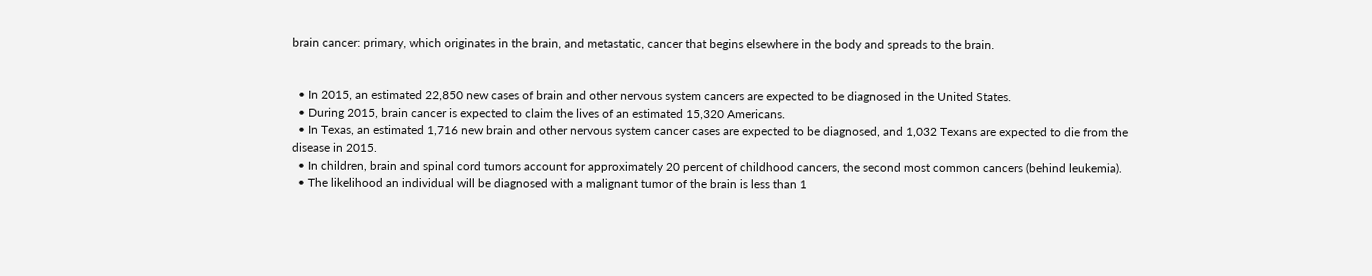brain cancer: primary, which originates in the brain, and metastatic, cancer that begins elsewhere in the body and spreads to the brain.


  • In 2015, an estimated 22,850 new cases of brain and other nervous system cancers are expected to be diagnosed in the United States.
  • During 2015, brain cancer is expected to claim the lives of an estimated 15,320 Americans.
  • In Texas, an estimated 1,716 new brain and other nervous system cancer cases are expected to be diagnosed, and 1,032 Texans are expected to die from the disease in 2015.
  • In children, brain and spinal cord tumors account for approximately 20 percent of childhood cancers, the second most common cancers (behind leukemia).
  • The likelihood an individual will be diagnosed with a malignant tumor of the brain is less than 1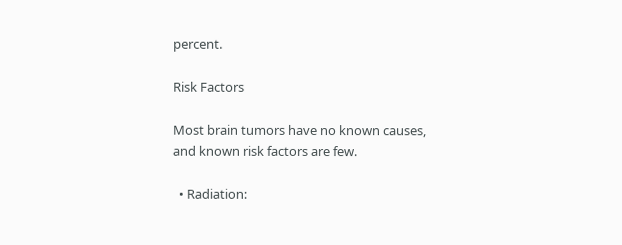percent.

Risk Factors

Most brain tumors have no known causes, and known risk factors are few.

  • Radiation: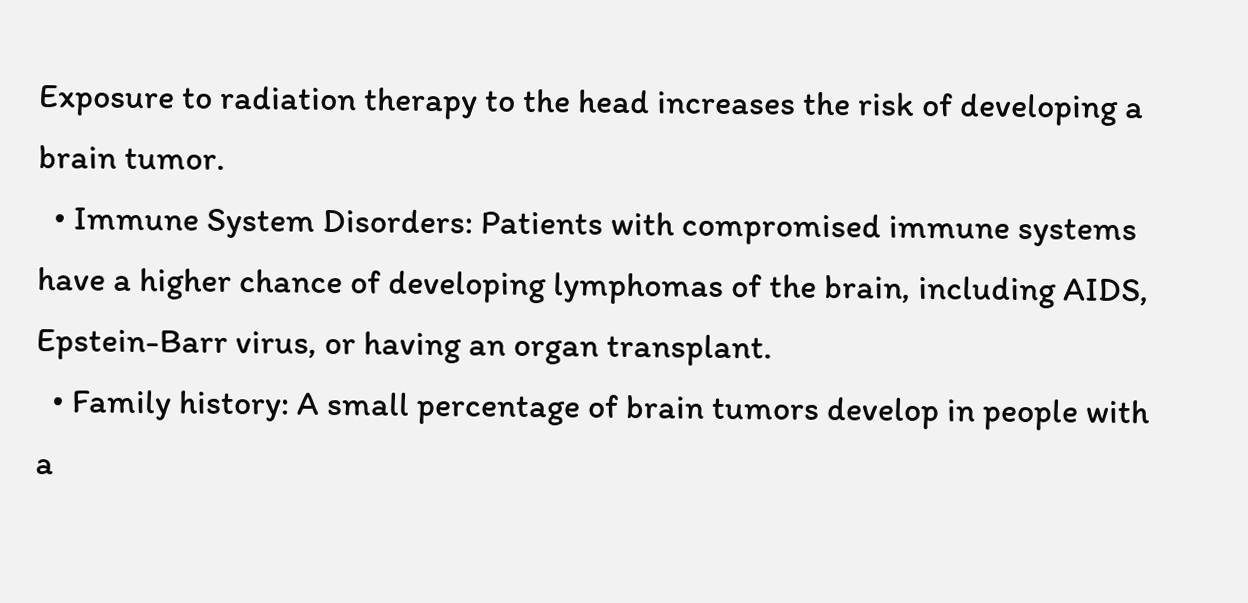Exposure to radiation therapy to the head increases the risk of developing a brain tumor.
  • Immune System Disorders: Patients with compromised immune systems have a higher chance of developing lymphomas of the brain, including AIDS, Epstein-Barr virus, or having an organ transplant.
  • Family history: A small percentage of brain tumors develop in people with a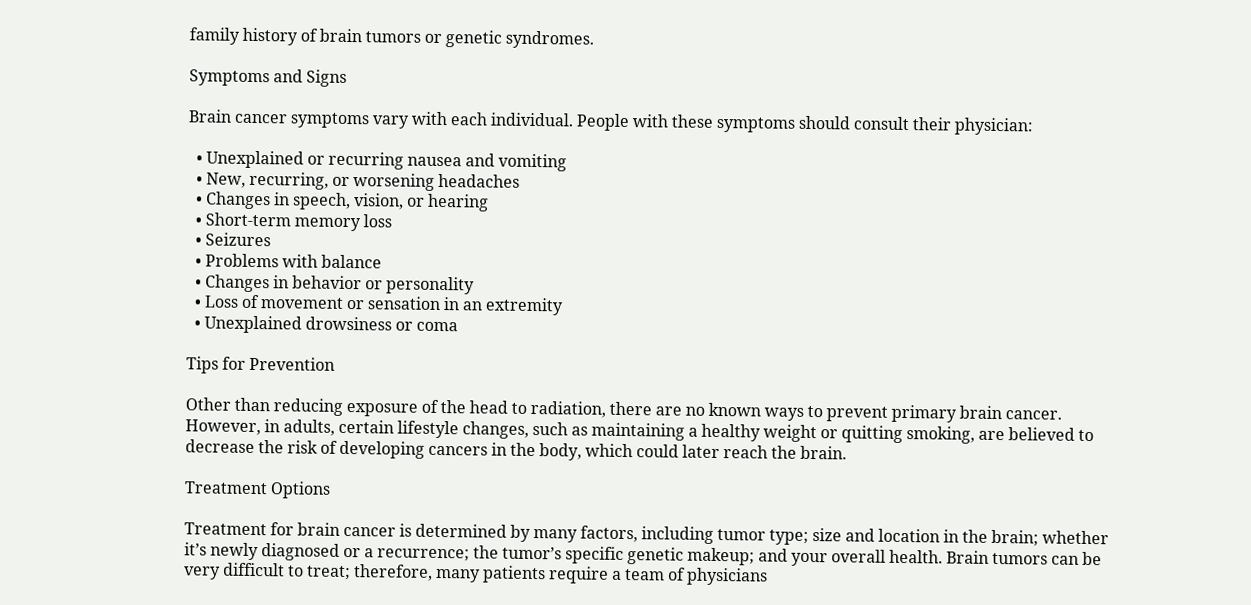family history of brain tumors or genetic syndromes.

Symptoms and Signs

Brain cancer symptoms vary with each individual. People with these symptoms should consult their physician:

  • Unexplained or recurring nausea and vomiting
  • New, recurring, or worsening headaches
  • Changes in speech, vision, or hearing
  • Short-term memory loss
  • Seizures
  • Problems with balance
  • Changes in behavior or personality
  • Loss of movement or sensation in an extremity
  • Unexplained drowsiness or coma

Tips for Prevention

Other than reducing exposure of the head to radiation, there are no known ways to prevent primary brain cancer. However, in adults, certain lifestyle changes, such as maintaining a healthy weight or quitting smoking, are believed to decrease the risk of developing cancers in the body, which could later reach the brain.

Treatment Options

Treatment for brain cancer is determined by many factors, including tumor type; size and location in the brain; whether it’s newly diagnosed or a recurrence; the tumor’s specific genetic makeup; and your overall health. Brain tumors can be very difficult to treat; therefore, many patients require a team of physicians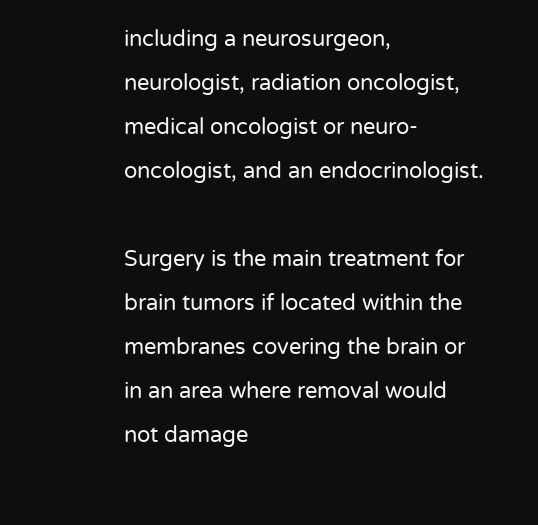including a neurosurgeon, neurologist, radiation oncologist, medical oncologist or neuro-oncologist, and an endocrinologist.

Surgery is the main treatment for brain tumors if located within the membranes covering the brain or in an area where removal would not damage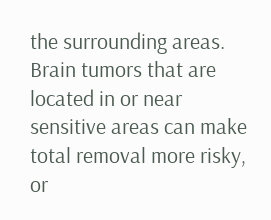the surrounding areas. Brain tumors that are located in or near sensitive areas can make total removal more risky, or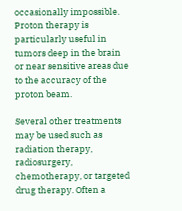occasionally impossible. Proton therapy is particularly useful in tumors deep in the brain or near sensitive areas due to the accuracy of the proton beam.

Several other treatments may be used such as radiation therapy, radiosurgery, chemotherapy, or targeted drug therapy. Often a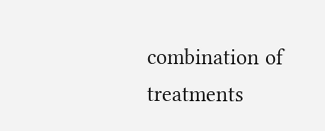combination of treatments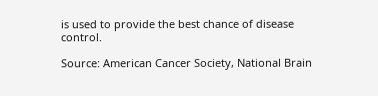is used to provide the best chance of disease control.

Source: American Cancer Society, National Brain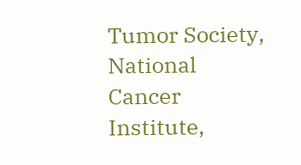Tumor Society, National Cancer Institute,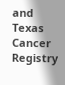and Texas Cancer Registry